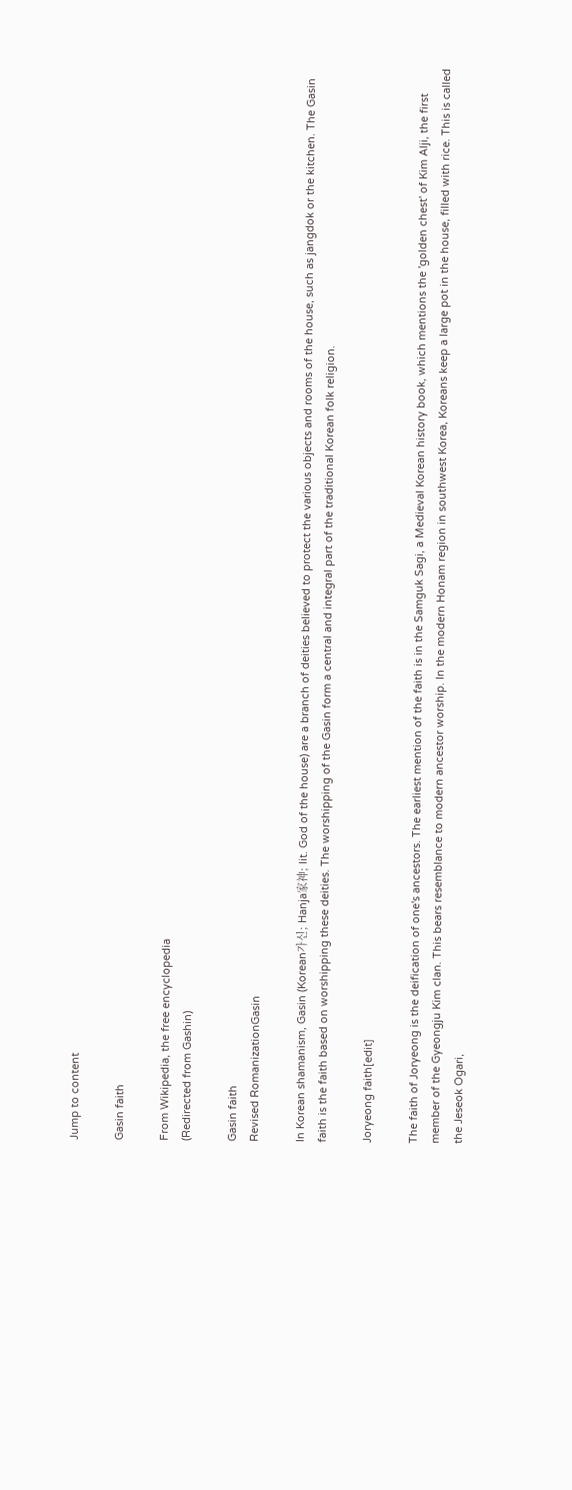Jump to content

Gasin faith

From Wikipedia, the free encyclopedia
(Redirected from Gashin)

Gasin faith
Revised RomanizationGasin

In Korean shamanism, Gasin (Korean가신; Hanja家神; lit. God of the house) are a branch of deities believed to protect the various objects and rooms of the house, such as jangdok or the kitchen. The Gasin faith is the faith based on worshipping these deities. The worshipping of the Gasin form a central and integral part of the traditional Korean folk religion.

Joryeong faith[edit]

The faith of Joryeong is the deification of one's ancestors. The earliest mention of the faith is in the Samguk Sagi, a Medieval Korean history book, which mentions the 'golden chest' of Kim Alji, the first member of the Gyeongju Kim clan. This bears resemblance to modern ancestor worship. In the modern Honam region in southwest Korea, Koreans keep a large pot in the house, filled with rice. This is called the Jeseok Ogari,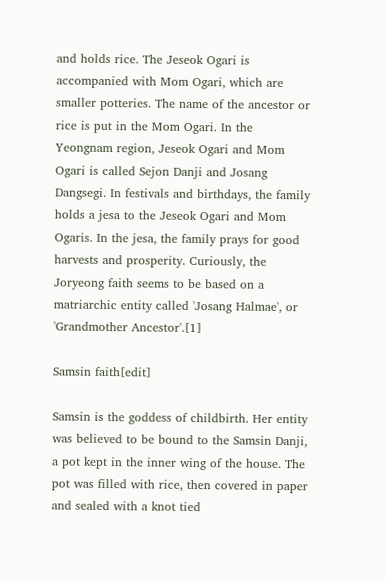and holds rice. The Jeseok Ogari is accompanied with Mom Ogari, which are smaller potteries. The name of the ancestor or rice is put in the Mom Ogari. In the Yeongnam region, Jeseok Ogari and Mom Ogari is called Sejon Danji and Josang Dangsegi. In festivals and birthdays, the family holds a jesa to the Jeseok Ogari and Mom Ogaris. In the jesa, the family prays for good harvests and prosperity. Curiously, the Joryeong faith seems to be based on a matriarchic entity called 'Josang Halmae', or 'Grandmother Ancestor'.[1]

Samsin faith[edit]

Samsin is the goddess of childbirth. Her entity was believed to be bound to the Samsin Danji, a pot kept in the inner wing of the house. The pot was filled with rice, then covered in paper and sealed with a knot tied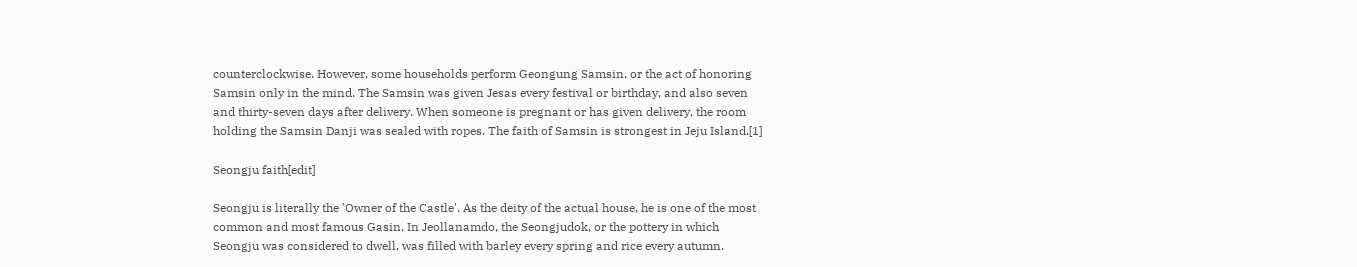counterclockwise. However, some households perform Geongung Samsin, or the act of honoring Samsin only in the mind. The Samsin was given Jesas every festival or birthday, and also seven and thirty-seven days after delivery. When someone is pregnant or has given delivery, the room holding the Samsin Danji was sealed with ropes. The faith of Samsin is strongest in Jeju Island.[1]

Seongju faith[edit]

Seongju is literally the 'Owner of the Castle'. As the deity of the actual house, he is one of the most common and most famous Gasin. In Jeollanamdo, the Seongjudok, or the pottery in which Seongju was considered to dwell, was filled with barley every spring and rice every autumn.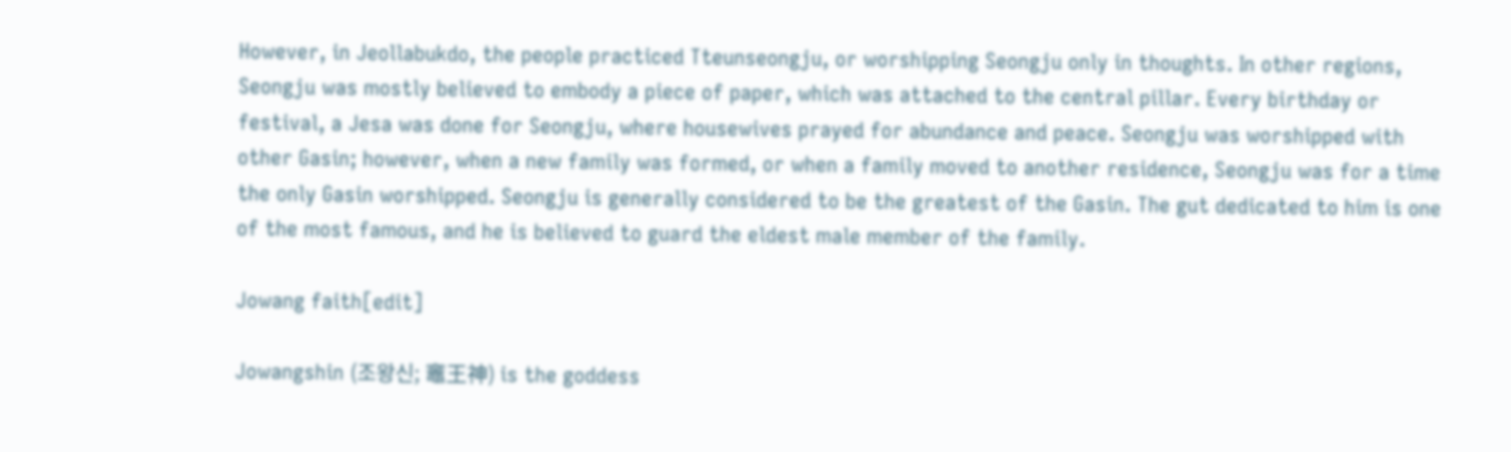However, in Jeollabukdo, the people practiced Tteunseongju, or worshipping Seongju only in thoughts. In other regions, Seongju was mostly believed to embody a piece of paper, which was attached to the central pillar. Every birthday or festival, a Jesa was done for Seongju, where housewives prayed for abundance and peace. Seongju was worshipped with other Gasin; however, when a new family was formed, or when a family moved to another residence, Seongju was for a time the only Gasin worshipped. Seongju is generally considered to be the greatest of the Gasin. The gut dedicated to him is one of the most famous, and he is believed to guard the eldest male member of the family.

Jowang faith[edit]

Jowangshin (조왕신; 竈王神) is the goddess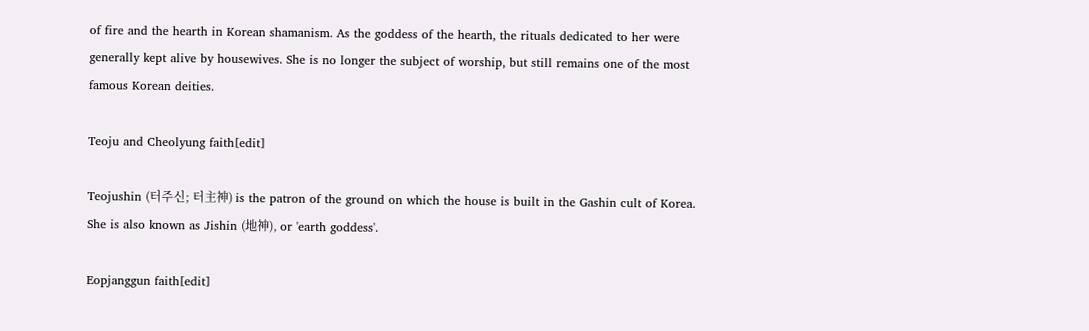of fire and the hearth in Korean shamanism. As the goddess of the hearth, the rituals dedicated to her were generally kept alive by housewives. She is no longer the subject of worship, but still remains one of the most famous Korean deities.

Teoju and Cheolyung faith[edit]

Teojushin (터주신; 터主神) is the patron of the ground on which the house is built in the Gashin cult of Korea. She is also known as Jishin (地神), or 'earth goddess'.

Eopjanggun faith[edit]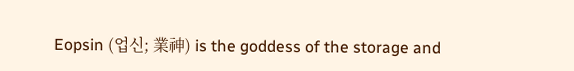Eopsin (업신; 業神) is the goddess of the storage and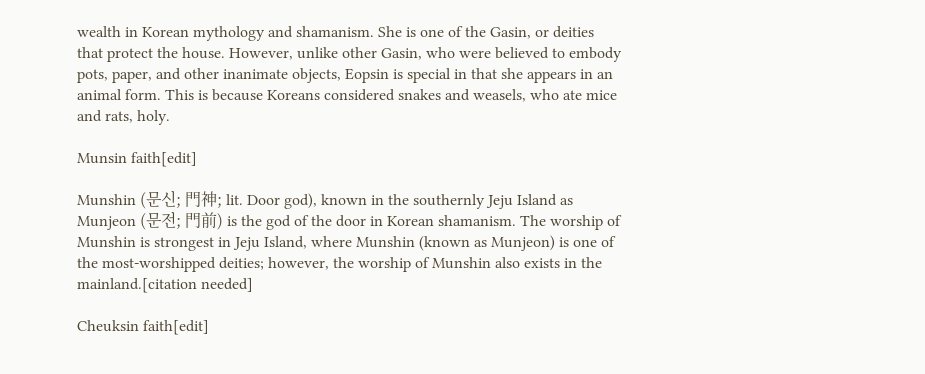wealth in Korean mythology and shamanism. She is one of the Gasin, or deities that protect the house. However, unlike other Gasin, who were believed to embody pots, paper, and other inanimate objects, Eopsin is special in that she appears in an animal form. This is because Koreans considered snakes and weasels, who ate mice and rats, holy.

Munsin faith[edit]

Munshin (문신; 門神; lit. Door god), known in the southernly Jeju Island as Munjeon (문전; 門前) is the god of the door in Korean shamanism. The worship of Munshin is strongest in Jeju Island, where Munshin (known as Munjeon) is one of the most-worshipped deities; however, the worship of Munshin also exists in the mainland.[citation needed]

Cheuksin faith[edit]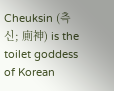Cheuksin (측신; 廁神) is the toilet goddess of Korean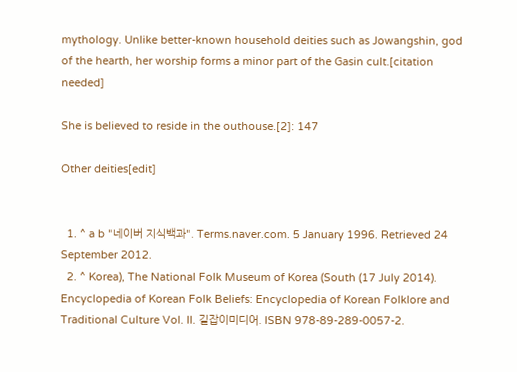mythology. Unlike better-known household deities such as Jowangshin, god of the hearth, her worship forms a minor part of the Gasin cult.[citation needed]

She is believed to reside in the outhouse.[2]: 147

Other deities[edit]


  1. ^ a b "네이버 지식백과". Terms.naver.com. 5 January 1996. Retrieved 24 September 2012.
  2. ^ Korea), The National Folk Museum of Korea (South (17 July 2014). Encyclopedia of Korean Folk Beliefs: Encyclopedia of Korean Folklore and Traditional Culture Vol. II. 길잡이미디어. ISBN 978-89-289-0057-2.